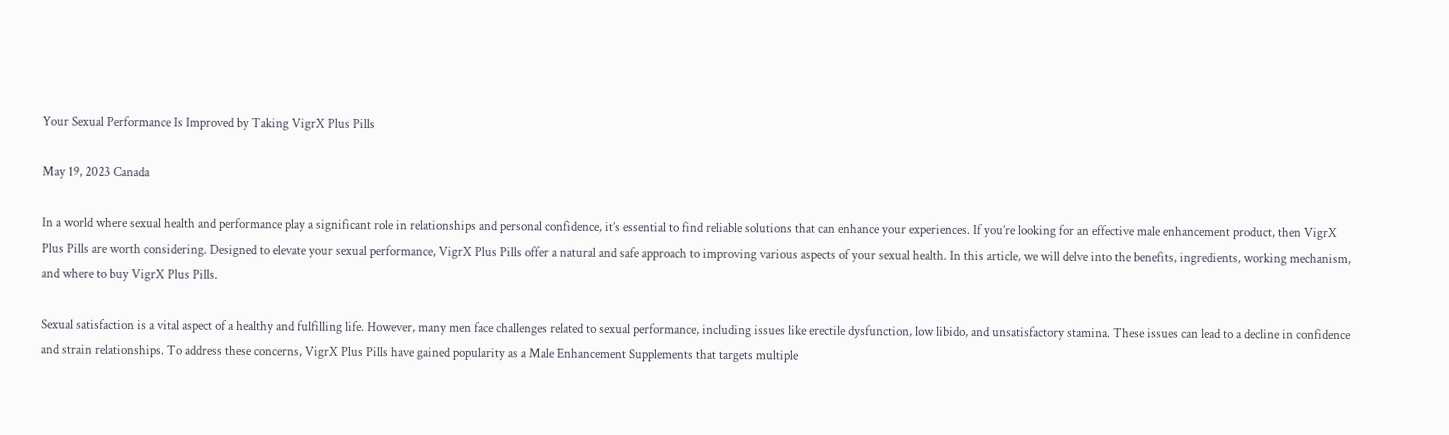Your Sexual Performance Is Improved by Taking VigrX Plus Pills

May 19, 2023 Canada

In a world where sexual health and performance play a significant role in relationships and personal confidence, it’s essential to find reliable solutions that can enhance your experiences. If you’re looking for an effective male enhancement product, then VigrX Plus Pills are worth considering. Designed to elevate your sexual performance, VigrX Plus Pills offer a natural and safe approach to improving various aspects of your sexual health. In this article, we will delve into the benefits, ingredients, working mechanism, and where to buy VigrX Plus Pills.

Sexual satisfaction is a vital aspect of a healthy and fulfilling life. However, many men face challenges related to sexual performance, including issues like erectile dysfunction, low libido, and unsatisfactory stamina. These issues can lead to a decline in confidence and strain relationships. To address these concerns, VigrX Plus Pills have gained popularity as a Male Enhancement Supplements that targets multiple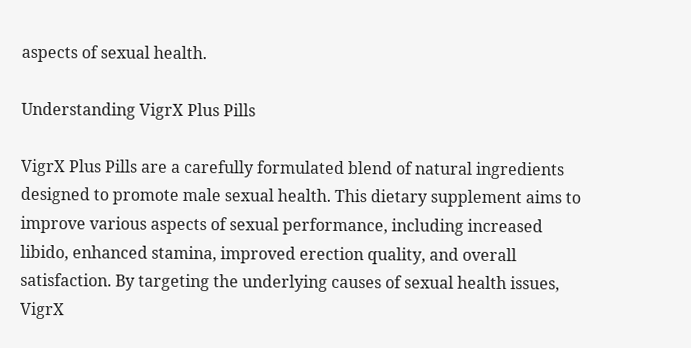aspects of sexual health.

Understanding VigrX Plus Pills

VigrX Plus Pills are a carefully formulated blend of natural ingredients designed to promote male sexual health. This dietary supplement aims to improve various aspects of sexual performance, including increased libido, enhanced stamina, improved erection quality, and overall satisfaction. By targeting the underlying causes of sexual health issues, VigrX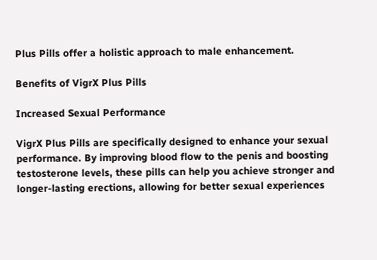Plus Pills offer a holistic approach to male enhancement.

Benefits of VigrX Plus Pills

Increased Sexual Performance

VigrX Plus Pills are specifically designed to enhance your sexual performance. By improving blood flow to the penis and boosting testosterone levels, these pills can help you achieve stronger and longer-lasting erections, allowing for better sexual experiences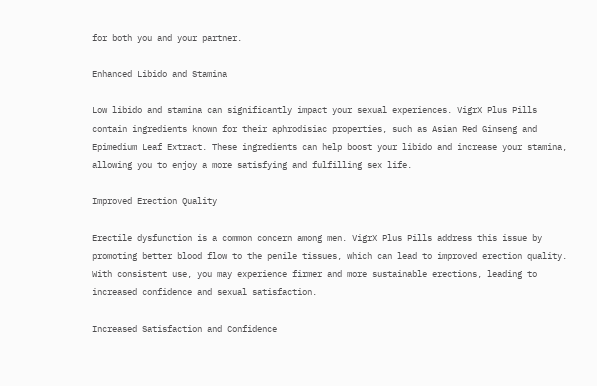for both you and your partner.

Enhanced Libido and Stamina

Low libido and stamina can significantly impact your sexual experiences. VigrX Plus Pills contain ingredients known for their aphrodisiac properties, such as Asian Red Ginseng and Epimedium Leaf Extract. These ingredients can help boost your libido and increase your stamina, allowing you to enjoy a more satisfying and fulfilling sex life.

Improved Erection Quality

Erectile dysfunction is a common concern among men. VigrX Plus Pills address this issue by promoting better blood flow to the penile tissues, which can lead to improved erection quality. With consistent use, you may experience firmer and more sustainable erections, leading to increased confidence and sexual satisfaction.

Increased Satisfaction and Confidence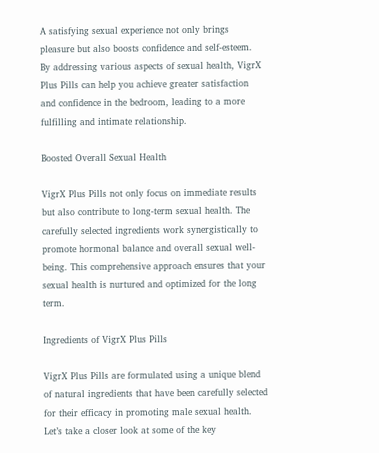A satisfying sexual experience not only brings pleasure but also boosts confidence and self-esteem. By addressing various aspects of sexual health, VigrX Plus Pills can help you achieve greater satisfaction and confidence in the bedroom, leading to a more fulfilling and intimate relationship.

Boosted Overall Sexual Health

VigrX Plus Pills not only focus on immediate results but also contribute to long-term sexual health. The carefully selected ingredients work synergistically to promote hormonal balance and overall sexual well-being. This comprehensive approach ensures that your sexual health is nurtured and optimized for the long term.

Ingredients of VigrX Plus Pills

VigrX Plus Pills are formulated using a unique blend of natural ingredients that have been carefully selected for their efficacy in promoting male sexual health. Let’s take a closer look at some of the key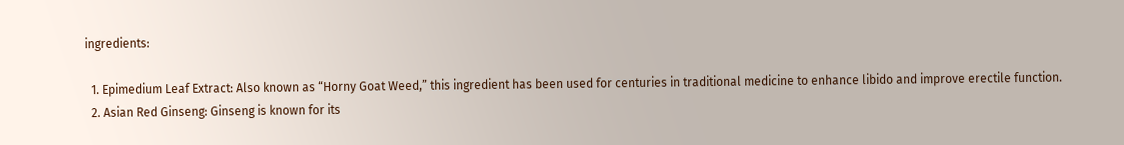ingredients:

  1. Epimedium Leaf Extract: Also known as “Horny Goat Weed,” this ingredient has been used for centuries in traditional medicine to enhance libido and improve erectile function.
  2. Asian Red Ginseng: Ginseng is known for its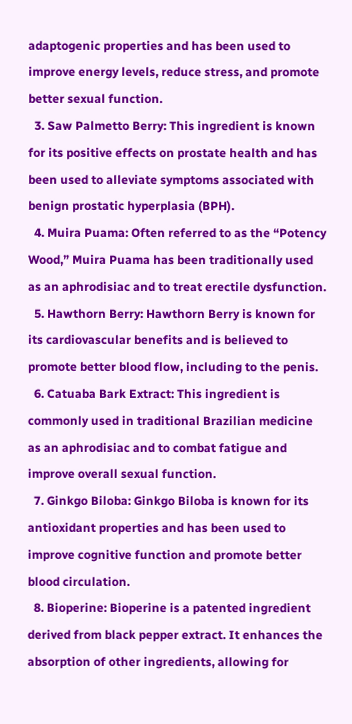adaptogenic properties and has been used to improve energy levels, reduce stress, and promote better sexual function.
  3. Saw Palmetto Berry: This ingredient is known for its positive effects on prostate health and has been used to alleviate symptoms associated with benign prostatic hyperplasia (BPH).
  4. Muira Puama: Often referred to as the “Potency Wood,” Muira Puama has been traditionally used as an aphrodisiac and to treat erectile dysfunction.
  5. Hawthorn Berry: Hawthorn Berry is known for its cardiovascular benefits and is believed to promote better blood flow, including to the penis.
  6. Catuaba Bark Extract: This ingredient is commonly used in traditional Brazilian medicine as an aphrodisiac and to combat fatigue and improve overall sexual function.
  7. Ginkgo Biloba: Ginkgo Biloba is known for its antioxidant properties and has been used to improve cognitive function and promote better blood circulation.
  8. Bioperine: Bioperine is a patented ingredient derived from black pepper extract. It enhances the absorption of other ingredients, allowing for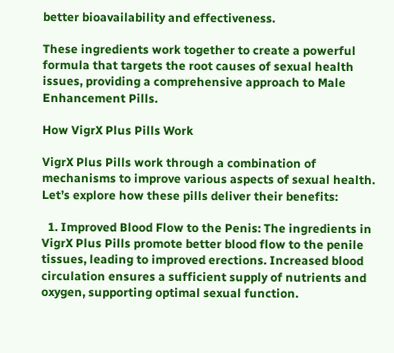better bioavailability and effectiveness.

These ingredients work together to create a powerful formula that targets the root causes of sexual health issues, providing a comprehensive approach to Male Enhancement Pills.

How VigrX Plus Pills Work

VigrX Plus Pills work through a combination of mechanisms to improve various aspects of sexual health. Let’s explore how these pills deliver their benefits:

  1. Improved Blood Flow to the Penis: The ingredients in VigrX Plus Pills promote better blood flow to the penile tissues, leading to improved erections. Increased blood circulation ensures a sufficient supply of nutrients and oxygen, supporting optimal sexual function.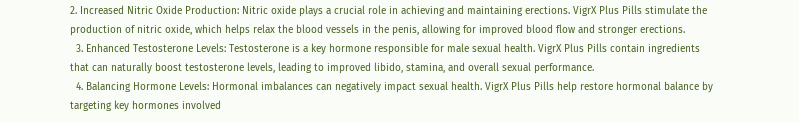2. Increased Nitric Oxide Production: Nitric oxide plays a crucial role in achieving and maintaining erections. VigrX Plus Pills stimulate the production of nitric oxide, which helps relax the blood vessels in the penis, allowing for improved blood flow and stronger erections.
  3. Enhanced Testosterone Levels: Testosterone is a key hormone responsible for male sexual health. VigrX Plus Pills contain ingredients that can naturally boost testosterone levels, leading to improved libido, stamina, and overall sexual performance.
  4. Balancing Hormone Levels: Hormonal imbalances can negatively impact sexual health. VigrX Plus Pills help restore hormonal balance by targeting key hormones involved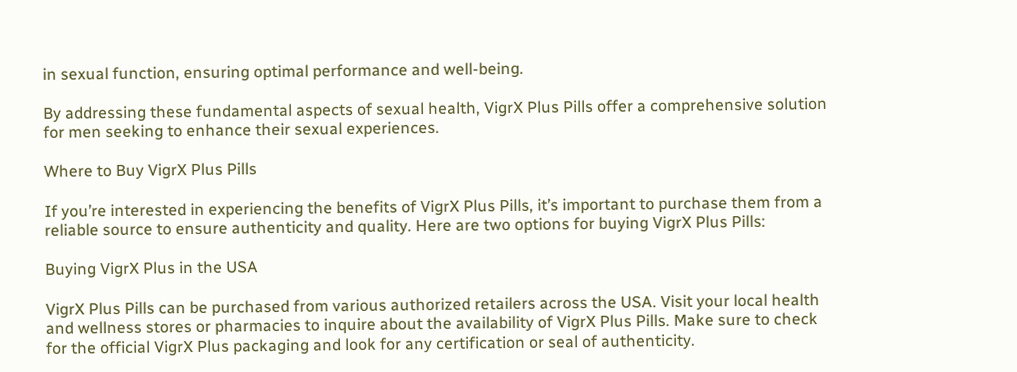in sexual function, ensuring optimal performance and well-being.

By addressing these fundamental aspects of sexual health, VigrX Plus Pills offer a comprehensive solution for men seeking to enhance their sexual experiences.

Where to Buy VigrX Plus Pills

If you’re interested in experiencing the benefits of VigrX Plus Pills, it’s important to purchase them from a reliable source to ensure authenticity and quality. Here are two options for buying VigrX Plus Pills:

Buying VigrX Plus in the USA

VigrX Plus Pills can be purchased from various authorized retailers across the USA. Visit your local health and wellness stores or pharmacies to inquire about the availability of VigrX Plus Pills. Make sure to check for the official VigrX Plus packaging and look for any certification or seal of authenticity.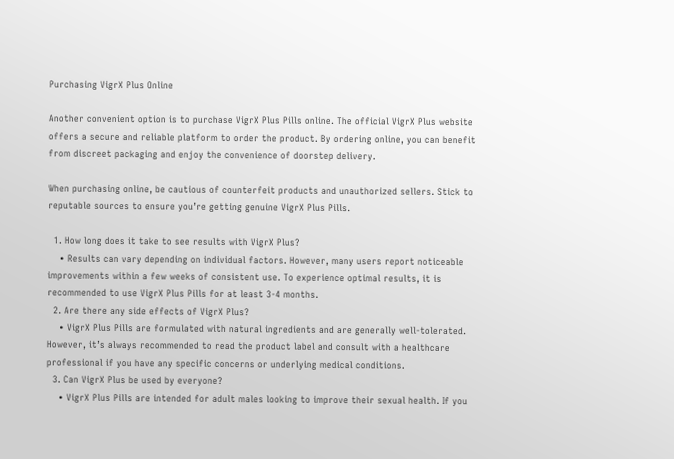Purchasing VigrX Plus Online

Another convenient option is to purchase VigrX Plus Pills online. The official VigrX Plus website offers a secure and reliable platform to order the product. By ordering online, you can benefit from discreet packaging and enjoy the convenience of doorstep delivery.

When purchasing online, be cautious of counterfeit products and unauthorized sellers. Stick to reputable sources to ensure you’re getting genuine VigrX Plus Pills.

  1. How long does it take to see results with VigrX Plus?
    • Results can vary depending on individual factors. However, many users report noticeable improvements within a few weeks of consistent use. To experience optimal results, it is recommended to use VigrX Plus Pills for at least 3-4 months.
  2. Are there any side effects of VigrX Plus?
    • VigrX Plus Pills are formulated with natural ingredients and are generally well-tolerated. However, it’s always recommended to read the product label and consult with a healthcare professional if you have any specific concerns or underlying medical conditions.
  3. Can VigrX Plus be used by everyone?
    • VigrX Plus Pills are intended for adult males looking to improve their sexual health. If you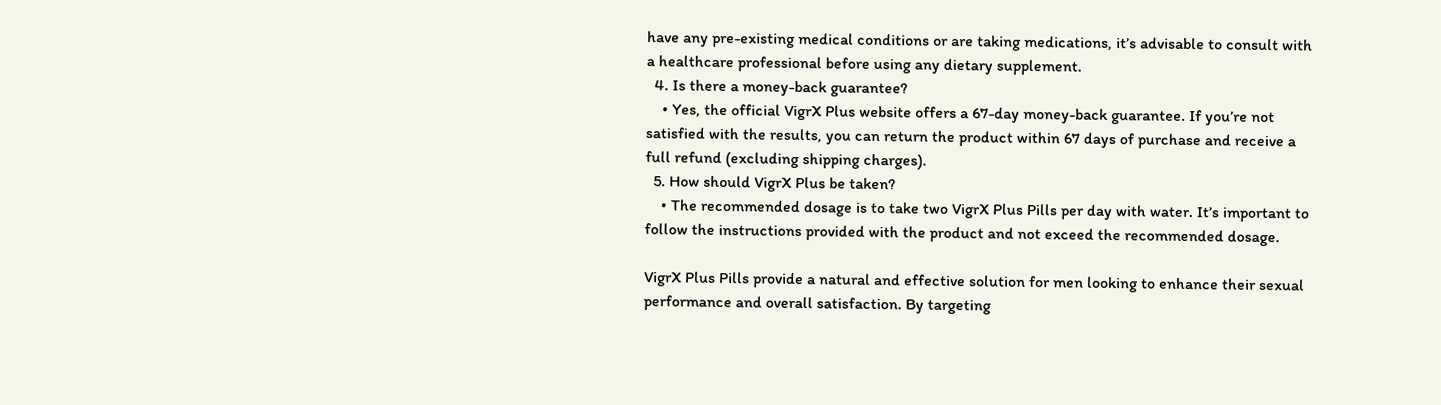have any pre-existing medical conditions or are taking medications, it’s advisable to consult with a healthcare professional before using any dietary supplement.
  4. Is there a money-back guarantee?
    • Yes, the official VigrX Plus website offers a 67-day money-back guarantee. If you’re not satisfied with the results, you can return the product within 67 days of purchase and receive a full refund (excluding shipping charges).
  5. How should VigrX Plus be taken?
    • The recommended dosage is to take two VigrX Plus Pills per day with water. It’s important to follow the instructions provided with the product and not exceed the recommended dosage.

VigrX Plus Pills provide a natural and effective solution for men looking to enhance their sexual performance and overall satisfaction. By targeting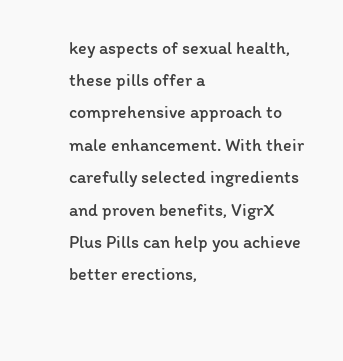key aspects of sexual health, these pills offer a comprehensive approach to male enhancement. With their carefully selected ingredients and proven benefits, VigrX Plus Pills can help you achieve better erections,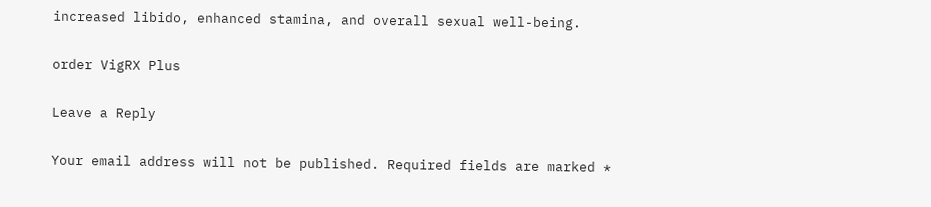increased libido, enhanced stamina, and overall sexual well-being.

order VigRX Plus

Leave a Reply

Your email address will not be published. Required fields are marked *